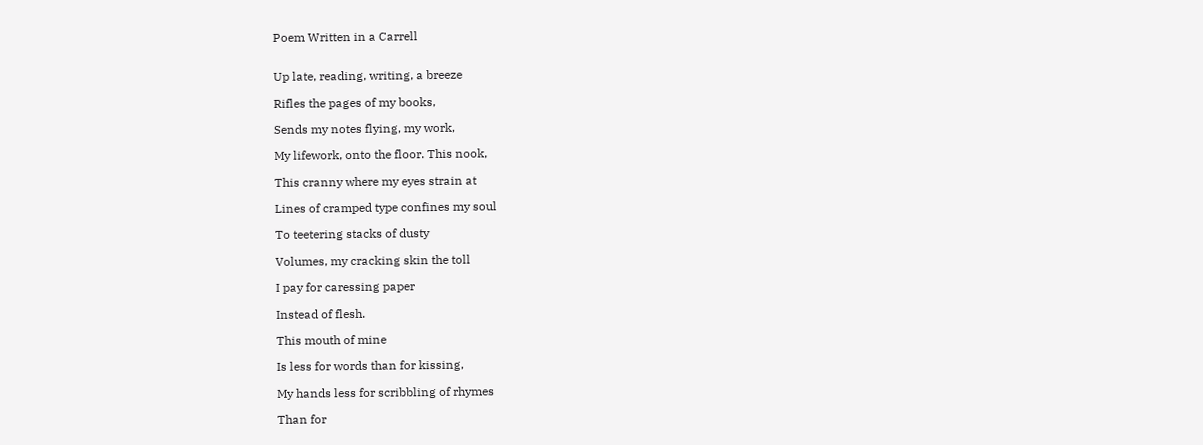Poem Written in a Carrell


Up late, reading, writing, a breeze

Rifles the pages of my books,

Sends my notes flying, my work,

My lifework, onto the floor. This nook,

This cranny where my eyes strain at

Lines of cramped type confines my soul

To teetering stacks of dusty

Volumes, my cracking skin the toll

I pay for caressing paper

Instead of flesh.

This mouth of mine

Is less for words than for kissing,

My hands less for scribbling of rhymes

Than for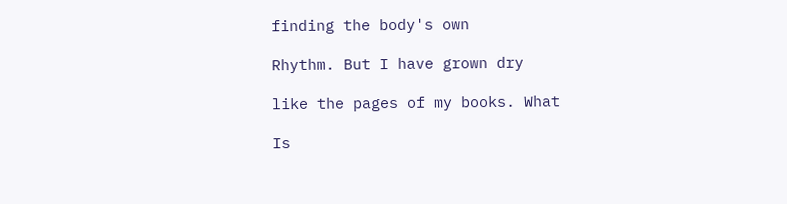finding the body's own

Rhythm. But I have grown dry

like the pages of my books. What

Is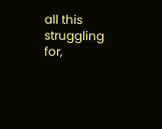all this struggling for,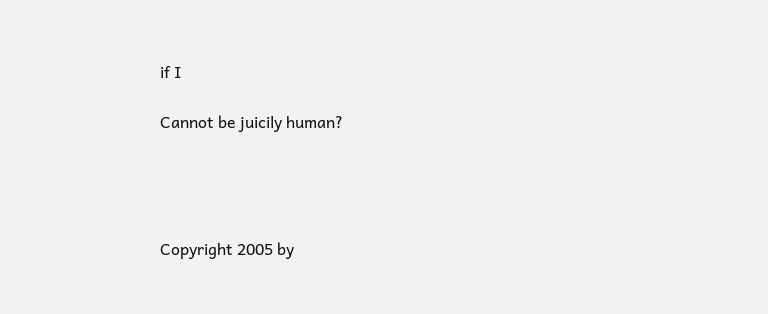if I

Cannot be juicily human?




Copyright 2005 by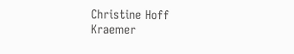Christine Hoff Kraemer